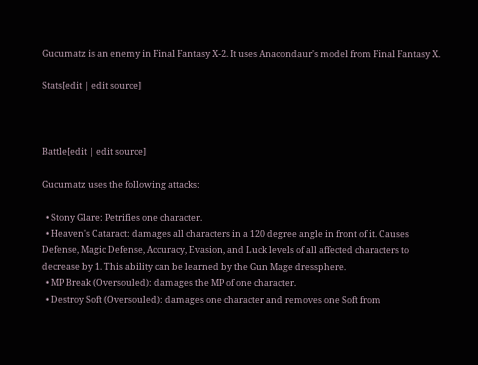Gucumatz is an enemy in Final Fantasy X-2. It uses Anacondaur's model from Final Fantasy X.

Stats[edit | edit source]



Battle[edit | edit source]

Gucumatz uses the following attacks:

  • Stony Glare: Petrifies one character.
  • Heaven's Cataract: damages all characters in a 120 degree angle in front of it. Causes Defense, Magic Defense, Accuracy, Evasion, and Luck levels of all affected characters to decrease by 1. This ability can be learned by the Gun Mage dressphere.
  • MP Break (Oversouled): damages the MP of one character.
  • Destroy Soft (Oversouled): damages one character and removes one Soft from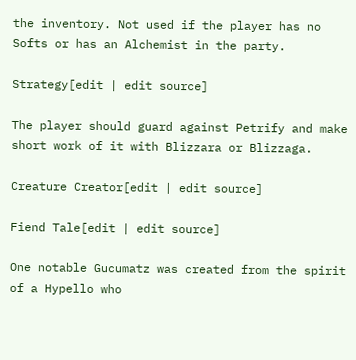the inventory. Not used if the player has no Softs or has an Alchemist in the party.

Strategy[edit | edit source]

The player should guard against Petrify and make short work of it with Blizzara or Blizzaga.

Creature Creator[edit | edit source]

Fiend Tale[edit | edit source]

One notable Gucumatz was created from the spirit of a Hypello who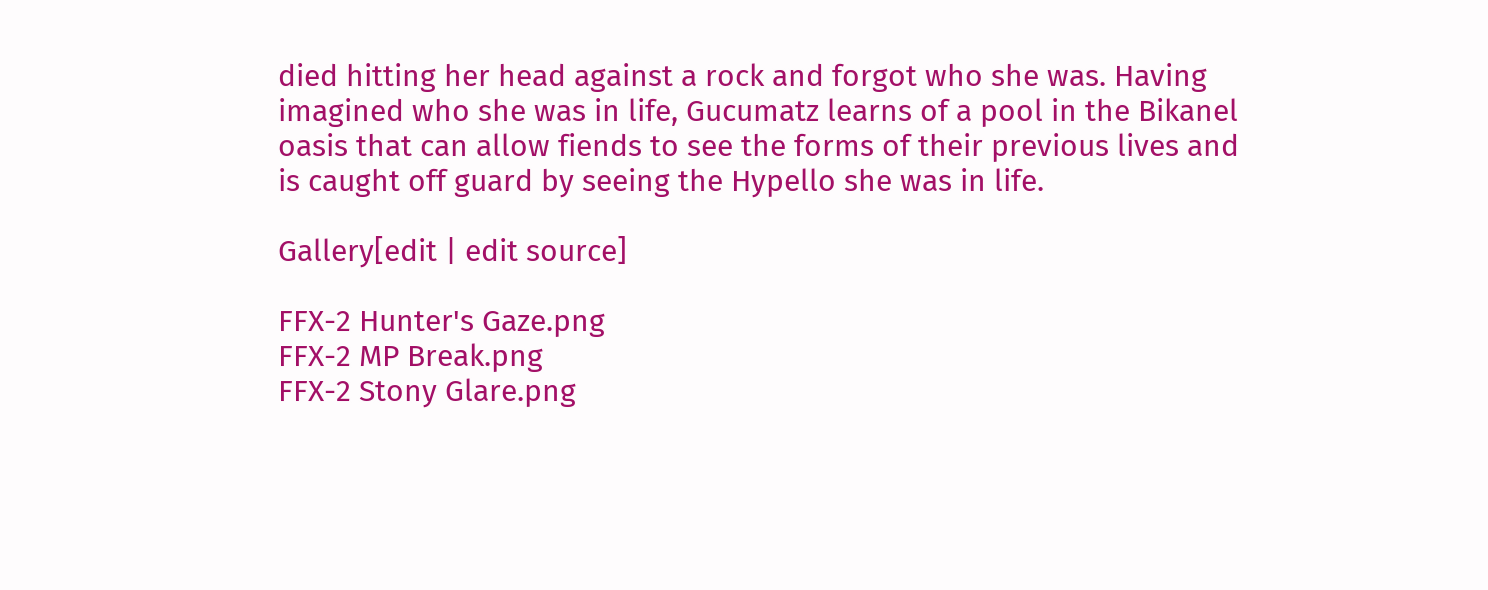died hitting her head against a rock and forgot who she was. Having imagined who she was in life, Gucumatz learns of a pool in the Bikanel oasis that can allow fiends to see the forms of their previous lives and is caught off guard by seeing the Hypello she was in life.

Gallery[edit | edit source]

FFX-2 Hunter's Gaze.png
FFX-2 MP Break.png
FFX-2 Stony Glare.png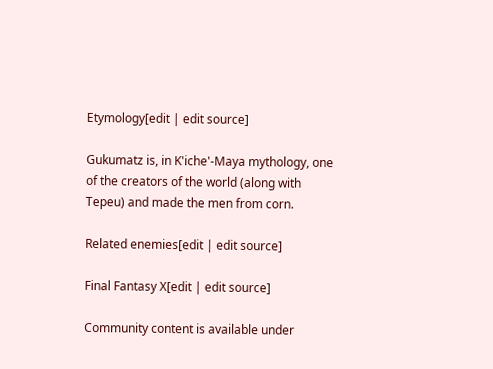Etymology[edit | edit source]

Gukumatz is, in K'iche'-Maya mythology, one of the creators of the world (along with Tepeu) and made the men from corn.

Related enemies[edit | edit source]

Final Fantasy X[edit | edit source]

Community content is available under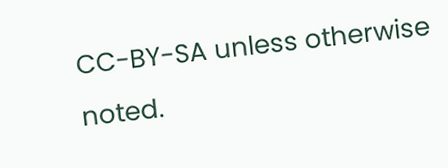CC-BY-SA unless otherwise noted.